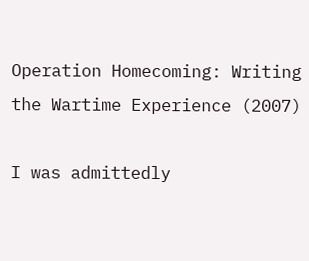Operation Homecoming: Writing the Wartime Experience (2007)

I was admittedly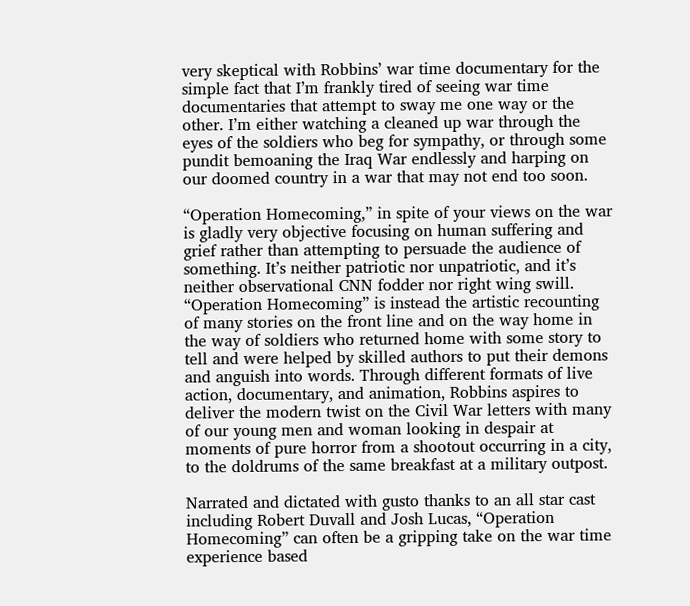very skeptical with Robbins’ war time documentary for the simple fact that I’m frankly tired of seeing war time documentaries that attempt to sway me one way or the other. I’m either watching a cleaned up war through the eyes of the soldiers who beg for sympathy, or through some pundit bemoaning the Iraq War endlessly and harping on our doomed country in a war that may not end too soon.

“Operation Homecoming,” in spite of your views on the war is gladly very objective focusing on human suffering and grief rather than attempting to persuade the audience of something. It’s neither patriotic nor unpatriotic, and it’s neither observational CNN fodder nor right wing swill. “Operation Homecoming” is instead the artistic recounting of many stories on the front line and on the way home in the way of soldiers who returned home with some story to tell and were helped by skilled authors to put their demons and anguish into words. Through different formats of live action, documentary, and animation, Robbins aspires to deliver the modern twist on the Civil War letters with many of our young men and woman looking in despair at moments of pure horror from a shootout occurring in a city, to the doldrums of the same breakfast at a military outpost.

Narrated and dictated with gusto thanks to an all star cast including Robert Duvall and Josh Lucas, “Operation Homecoming” can often be a gripping take on the war time experience based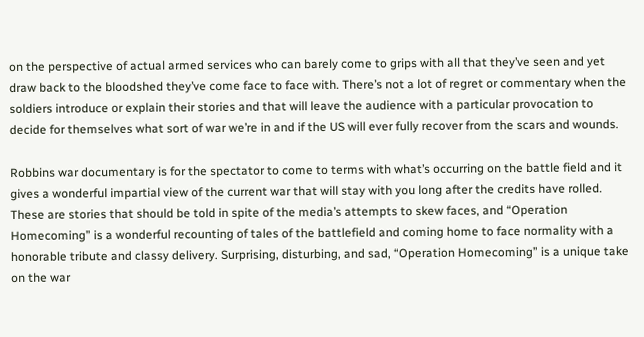on the perspective of actual armed services who can barely come to grips with all that they’ve seen and yet draw back to the bloodshed they’ve come face to face with. There’s not a lot of regret or commentary when the soldiers introduce or explain their stories and that will leave the audience with a particular provocation to decide for themselves what sort of war we’re in and if the US will ever fully recover from the scars and wounds.

Robbins war documentary is for the spectator to come to terms with what’s occurring on the battle field and it gives a wonderful impartial view of the current war that will stay with you long after the credits have rolled. These are stories that should be told in spite of the media’s attempts to skew faces, and “Operation Homecoming” is a wonderful recounting of tales of the battlefield and coming home to face normality with a honorable tribute and classy delivery. Surprising, disturbing, and sad, “Operation Homecoming” is a unique take on the war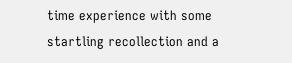time experience with some startling recollection and a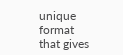unique format that gives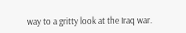way to a gritty look at the Iraq war.